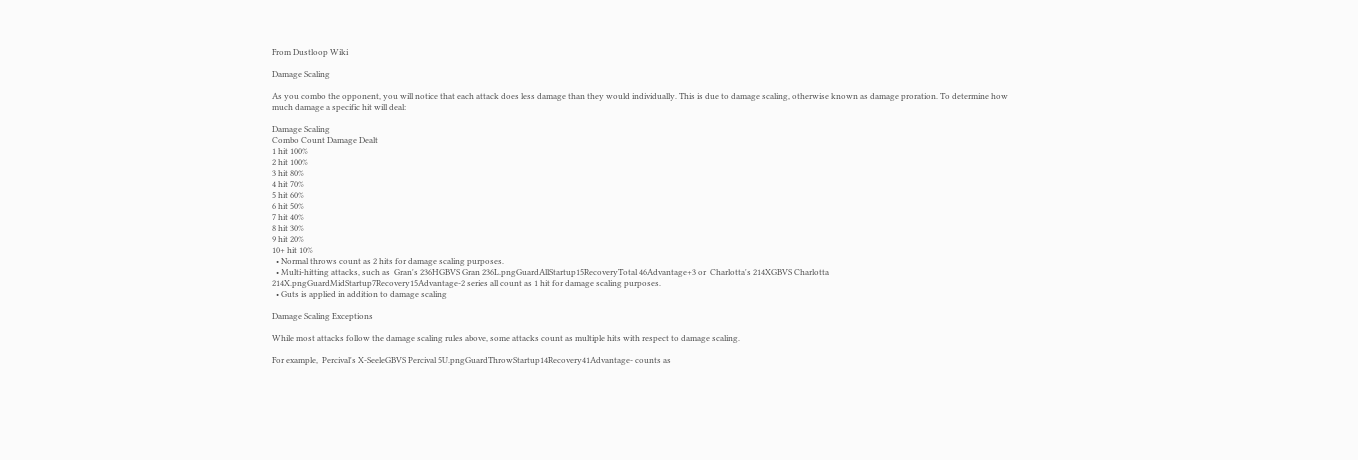From Dustloop Wiki

Damage Scaling

As you combo the opponent, you will notice that each attack does less damage than they would individually. This is due to damage scaling, otherwise known as damage proration. To determine how much damage a specific hit will deal:

Damage Scaling
Combo Count Damage Dealt
1 hit 100%
2 hit 100%
3 hit 80%
4 hit 70%
5 hit 60%
6 hit 50%
7 hit 40%
8 hit 30%
9 hit 20%
10+ hit 10%
  • Normal throws count as 2 hits for damage scaling purposes.
  • Multi-hitting attacks, such as  Gran's 236HGBVS Gran 236L.pngGuardAllStartup15RecoveryTotal 46Advantage+3 or  Charlotta's 214XGBVS Charlotta 214X.pngGuardMidStartup7Recovery15Advantage-2 series all count as 1 hit for damage scaling purposes.
  • Guts is applied in addition to damage scaling

Damage Scaling Exceptions

While most attacks follow the damage scaling rules above, some attacks count as multiple hits with respect to damage scaling.

For example,  Percival's X-SeeleGBVS Percival 5U.pngGuardThrowStartup14Recovery41Advantage- counts as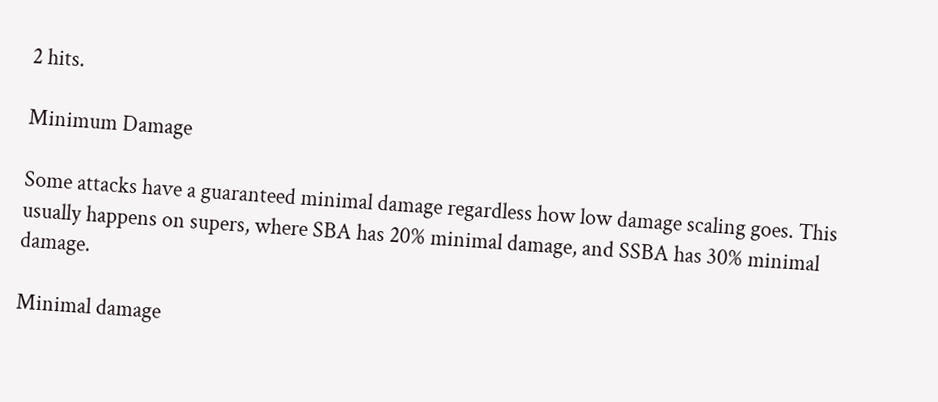2 hits.

Minimum Damage

Some attacks have a guaranteed minimal damage regardless how low damage scaling goes. This usually happens on supers, where SBA has 20% minimal damage, and SSBA has 30% minimal damage.

Minimal damage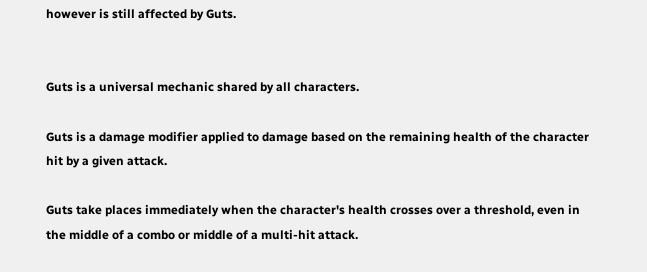however is still affected by Guts.


Guts is a universal mechanic shared by all characters.

Guts is a damage modifier applied to damage based on the remaining health of the character hit by a given attack.

Guts take places immediately when the character's health crosses over a threshold, even in the middle of a combo or middle of a multi-hit attack.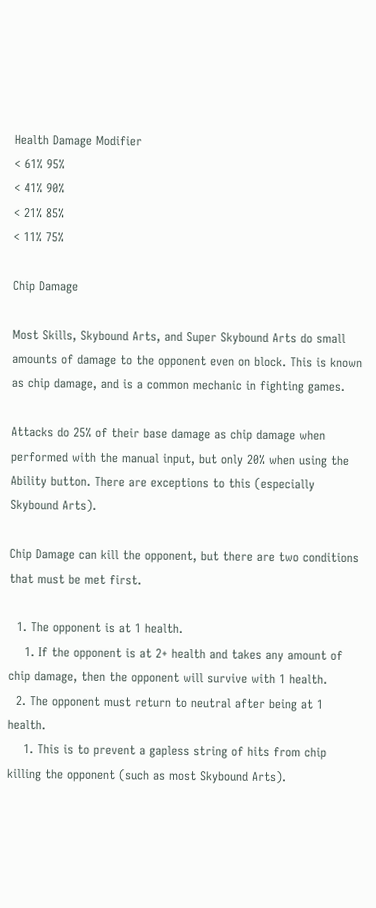Health Damage Modifier
< 61% 95%
< 41% 90%
< 21% 85%
< 11% 75%

Chip Damage

Most Skills, Skybound Arts, and Super Skybound Arts do small amounts of damage to the opponent even on block. This is known as chip damage, and is a common mechanic in fighting games.

Attacks do 25% of their base damage as chip damage when performed with the manual input, but only 20% when using the Ability button. There are exceptions to this (especially Skybound Arts).

Chip Damage can kill the opponent, but there are two conditions that must be met first.

  1. The opponent is at 1 health.
    1. If the opponent is at 2+ health and takes any amount of chip damage, then the opponent will survive with 1 health.
  2. The opponent must return to neutral after being at 1 health.
    1. This is to prevent a gapless string of hits from chip killing the opponent (such as most Skybound Arts).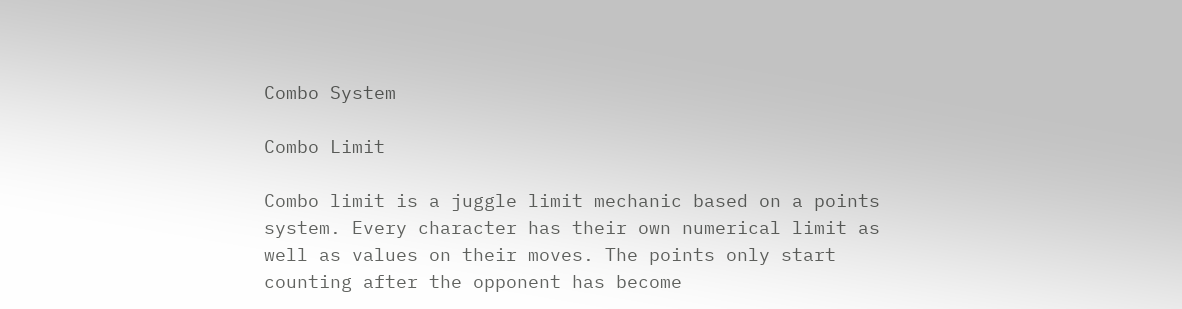Combo System

Combo Limit

Combo limit is a juggle limit mechanic based on a points system. Every character has their own numerical limit as well as values on their moves. The points only start counting after the opponent has become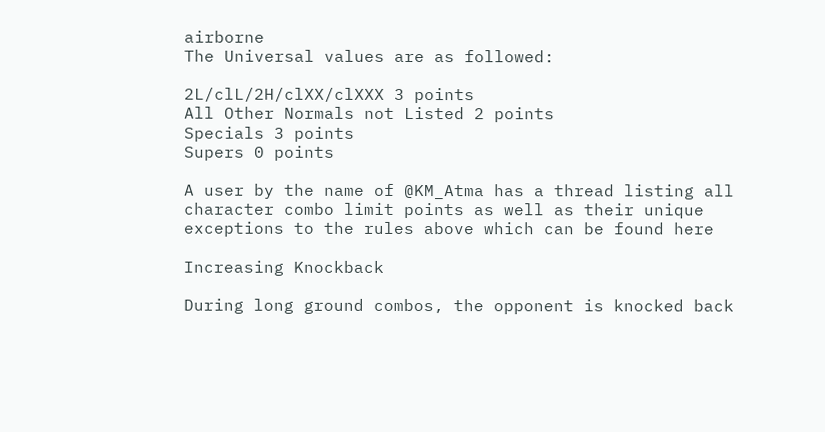airborne
The Universal values are as followed:

2L/clL/2H/clXX/clXXX 3 points
All Other Normals not Listed 2 points
Specials 3 points
Supers 0 points

A user by the name of @KM_Atma has a thread listing all character combo limit points as well as their unique exceptions to the rules above which can be found here

Increasing Knockback

During long ground combos, the opponent is knocked back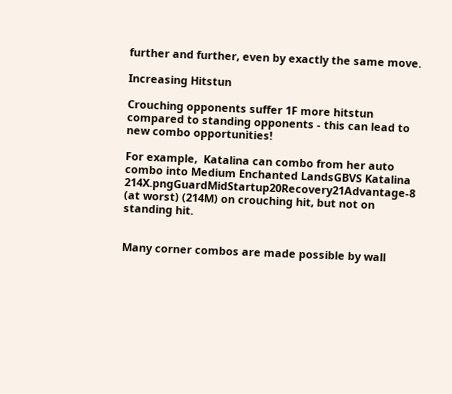further and further, even by exactly the same move.

Increasing Hitstun

Crouching opponents suffer 1F more hitstun compared to standing opponents - this can lead to new combo opportunities!

For example,  Katalina can combo from her auto combo into Medium Enchanted LandsGBVS Katalina 214X.pngGuardMidStartup20Recovery21Advantage-8 (at worst) (214M) on crouching hit, but not on standing hit.


Many corner combos are made possible by wall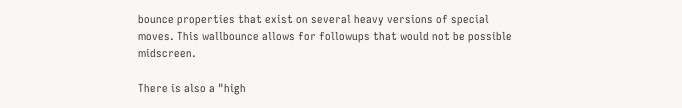bounce properties that exist on several heavy versions of special moves. This wallbounce allows for followups that would not be possible midscreen.

There is also a "high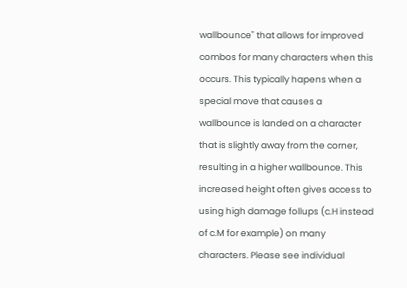wallbounce" that allows for improved combos for many characters when this occurs. This typically hapens when a special move that causes a wallbounce is landed on a character that is slightly away from the corner, resulting in a higher wallbounce. This increased height often gives access to using high damage follups (c.H instead of c.M for example) on many characters. Please see individual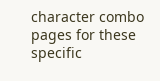character combo pages for these specific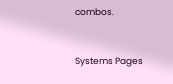combos.


Systems Pages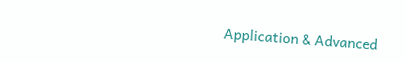Application & Advanced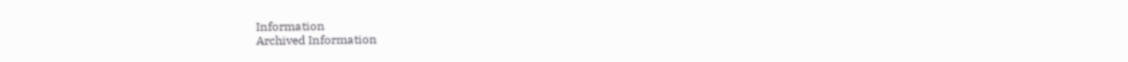Information
Archived Information